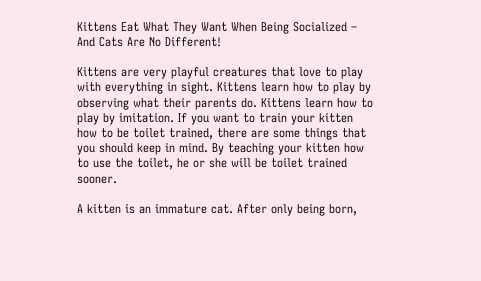Kittens Eat What They Want When Being Socialized – And Cats Are No Different!

Kittens are very playful creatures that love to play with everything in sight. Kittens learn how to play by observing what their parents do. Kittens learn how to play by imitation. If you want to train your kitten how to be toilet trained, there are some things that you should keep in mind. By teaching your kitten how to use the toilet, he or she will be toilet trained sooner.

A kitten is an immature cat. After only being born,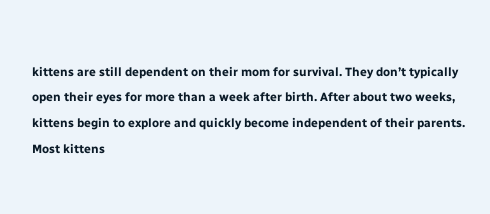kittens are still dependent on their mom for survival. They don’t typically open their eyes for more than a week after birth. After about two weeks, kittens begin to explore and quickly become independent of their parents. Most kittens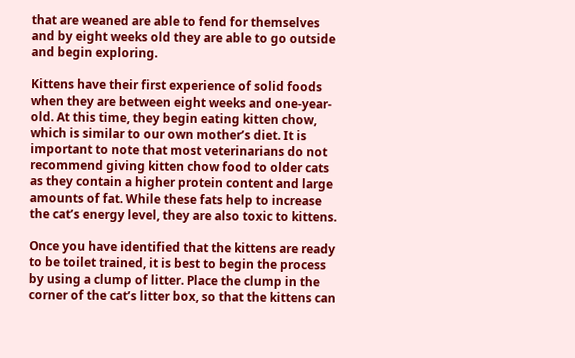that are weaned are able to fend for themselves and by eight weeks old they are able to go outside and begin exploring.

Kittens have their first experience of solid foods when they are between eight weeks and one-year-old. At this time, they begin eating kitten chow, which is similar to our own mother’s diet. It is important to note that most veterinarians do not recommend giving kitten chow food to older cats as they contain a higher protein content and large amounts of fat. While these fats help to increase the cat’s energy level, they are also toxic to kittens.

Once you have identified that the kittens are ready to be toilet trained, it is best to begin the process by using a clump of litter. Place the clump in the corner of the cat’s litter box, so that the kittens can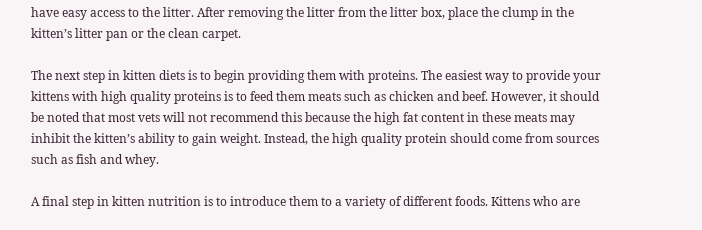have easy access to the litter. After removing the litter from the litter box, place the clump in the kitten’s litter pan or the clean carpet.

The next step in kitten diets is to begin providing them with proteins. The easiest way to provide your kittens with high quality proteins is to feed them meats such as chicken and beef. However, it should be noted that most vets will not recommend this because the high fat content in these meats may inhibit the kitten’s ability to gain weight. Instead, the high quality protein should come from sources such as fish and whey.

A final step in kitten nutrition is to introduce them to a variety of different foods. Kittens who are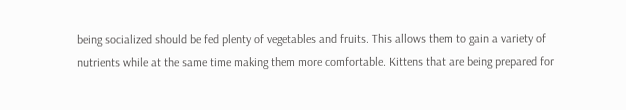being socialized should be fed plenty of vegetables and fruits. This allows them to gain a variety of nutrients while at the same time making them more comfortable. Kittens that are being prepared for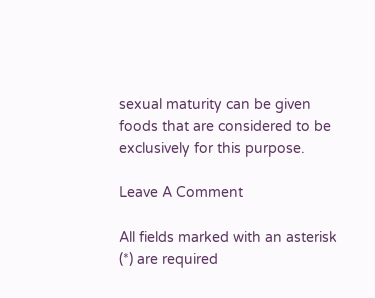sexual maturity can be given foods that are considered to be exclusively for this purpose.

Leave A Comment

All fields marked with an asterisk (*) are required